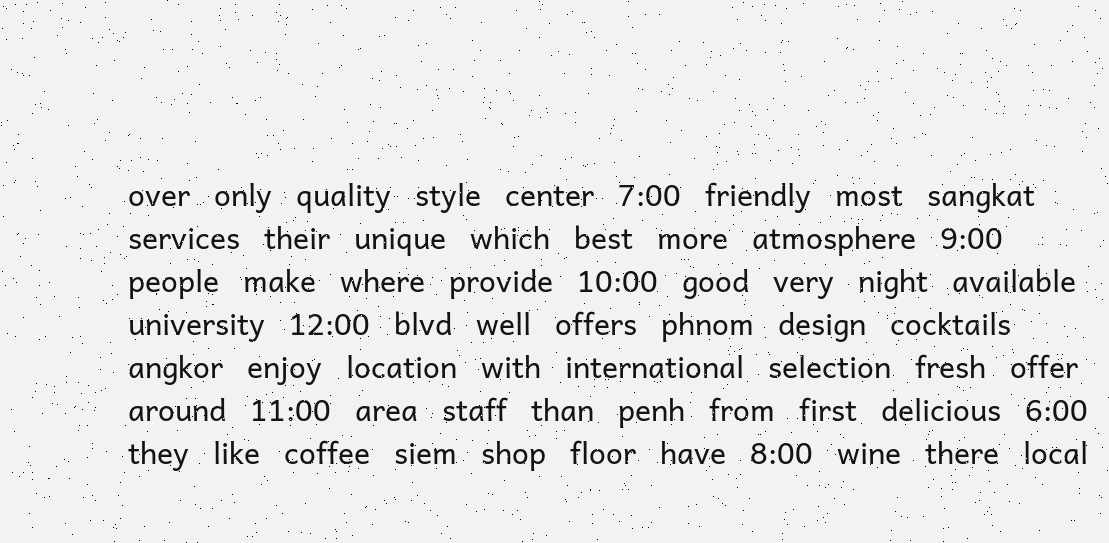over   only   quality   style   center   7:00   friendly   most   sangkat   services   their   unique   which   best   more   atmosphere   9:00   people   make   where   provide   10:00   good   very   night   available   university   12:00   blvd   well   offers   phnom   design   cocktails   angkor   enjoy   location   with   international   selection   fresh   offer   around   11:00   area   staff   than   penh   from   first   delicious   6:00   they   like   coffee   siem   shop   floor   have   8:00   wine   there   local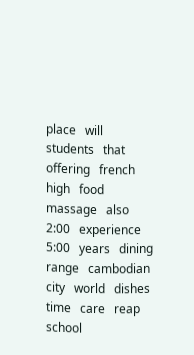place   will   students   that   offering   french   high   food   massage   also   2:00   experience   5:00   years   dining   range   cambodian   city   world   dishes   time   care   reap   school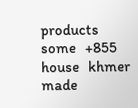products   some   +855   house   khmer   made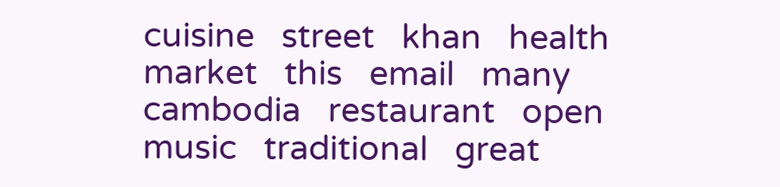cuisine   street   khan   health   market   this   email   many   cambodia   restaurant   open   music   traditional   great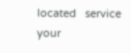located   service   your